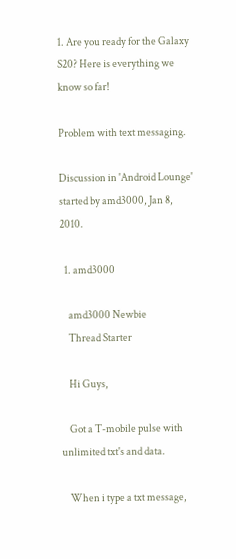1. Are you ready for the Galaxy S20? Here is everything we know so far!

Problem with text messaging.

Discussion in 'Android Lounge' started by amd3000, Jan 8, 2010.

  1. amd3000

    amd3000 Newbie
    Thread Starter

    Hi Guys,

    Got a T-mobile pulse with unlimited txt's and data.

    When i type a txt message,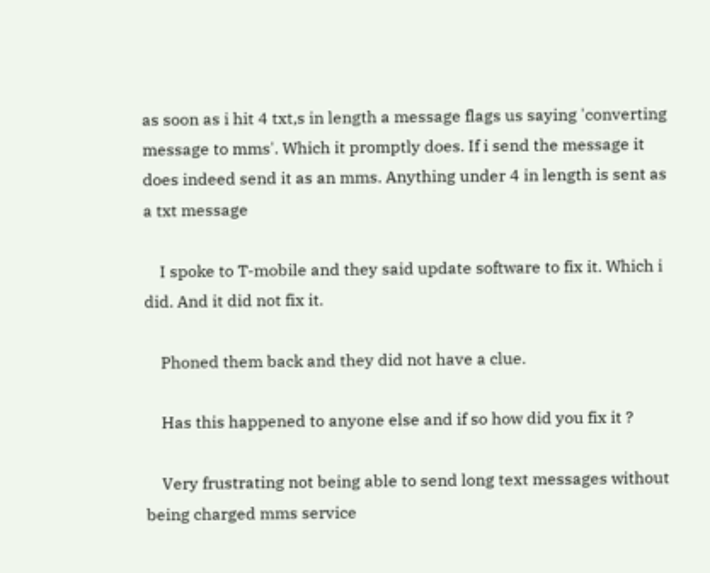as soon as i hit 4 txt,s in length a message flags us saying 'converting message to mms'. Which it promptly does. If i send the message it does indeed send it as an mms. Anything under 4 in length is sent as a txt message

    I spoke to T-mobile and they said update software to fix it. Which i did. And it did not fix it.

    Phoned them back and they did not have a clue.

    Has this happened to anyone else and if so how did you fix it ?

    Very frustrating not being able to send long text messages without being charged mms service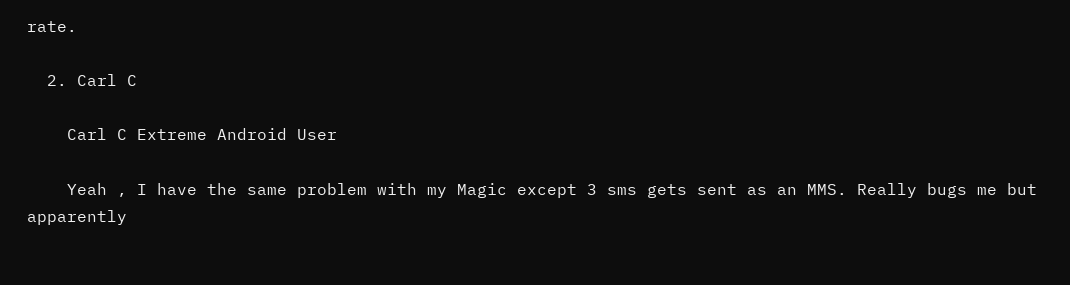rate.

  2. Carl C

    Carl C Extreme Android User

    Yeah , I have the same problem with my Magic except 3 sms gets sent as an MMS. Really bugs me but apparently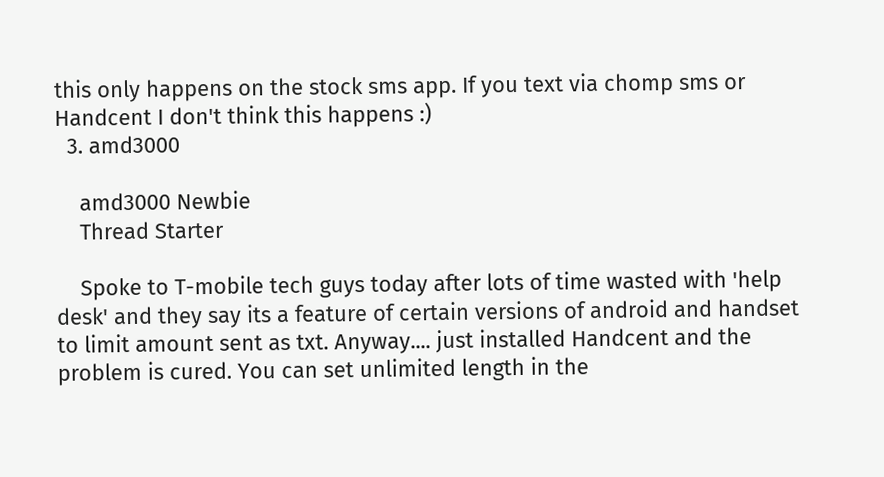this only happens on the stock sms app. If you text via chomp sms or Handcent I don't think this happens :)
  3. amd3000

    amd3000 Newbie
    Thread Starter

    Spoke to T-mobile tech guys today after lots of time wasted with 'help desk' and they say its a feature of certain versions of android and handset to limit amount sent as txt. Anyway.... just installed Handcent and the problem is cured. You can set unlimited length in the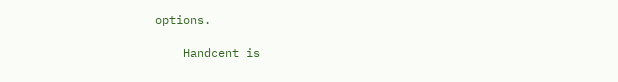options.

    Handcent is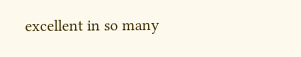excellent in so many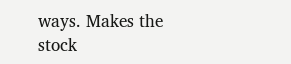ways. Makes the stock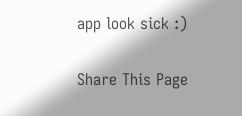app look sick :)

Share This Page